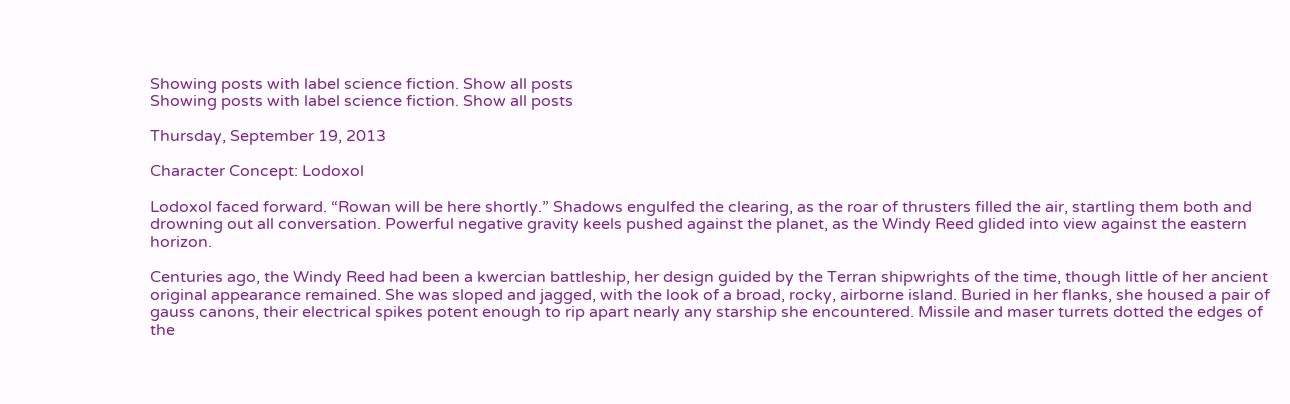Showing posts with label science fiction. Show all posts
Showing posts with label science fiction. Show all posts

Thursday, September 19, 2013

Character Concept: Lodoxol

Lodoxol faced forward. “Rowan will be here shortly.” Shadows engulfed the clearing, as the roar of thrusters filled the air, startling them both and drowning out all conversation. Powerful negative gravity keels pushed against the planet, as the Windy Reed glided into view against the eastern horizon.

Centuries ago, the Windy Reed had been a kwercian battleship, her design guided by the Terran shipwrights of the time, though little of her ancient original appearance remained. She was sloped and jagged, with the look of a broad, rocky, airborne island. Buried in her flanks, she housed a pair of gauss canons, their electrical spikes potent enough to rip apart nearly any starship she encountered. Missile and maser turrets dotted the edges of the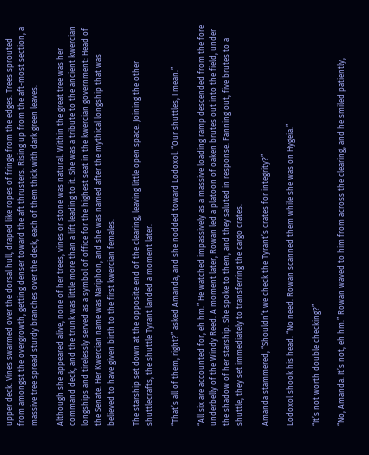upper deck. Vines swarmed over the dorsal hull, draped like ropes of fringe from the edges. Trees sprouted from amongst the overgrowth, getting denser toward the aft thrusters. Rising up from the aft-most section, a massive tree spread sturdy branches over the deck, each of them thick with dark green leaves.

Although she appeared alive, none of her trees, vines or stone was natural. Within the great tree was her command deck, and the trunk was little more than a lift leading to it. She was a tribute to the ancient kwercian longships and tirelessly served as a symbol of office for the highest seat in the kwercian government: Head of the Senate. Her Kwercian name was Nariphon, and she was named after the mythical longship that was believed to have given birth to the first kwercian females.

The starship set down at the opposite end of the clearing, leaving little open space. Joining the other shuttlecrafts, the shuttle Tyrant landed a moment later.

“That’s all of them, right?” asked Amanda, and she nodded toward Lodoxol. “Our shuttles, I mean.”

“All six are accounted for, eh hm.” He watched impassively as a massive loading ramp descended from the fore underbelly of the Windy Reed. A moment later, Rowan led a platoon of oaken brutes out into the field, under the shadow of her starship. She spoke to them, and they saluted in response. Fanning out, five brutes to a shuttle, they set immediately to transferring the cargo crates.

Amanda stammered, “Shouldn’t we check the Tyrant’s crates for integrity?”

Lodoxol shook his head. “No need. Rowan scanned them while she was on Hygeia.”

“It’s not worth double checking?”

“No, Amanda. It’s not, eh hm.” Rowan waved to him from across the clearing, and he smiled patiently,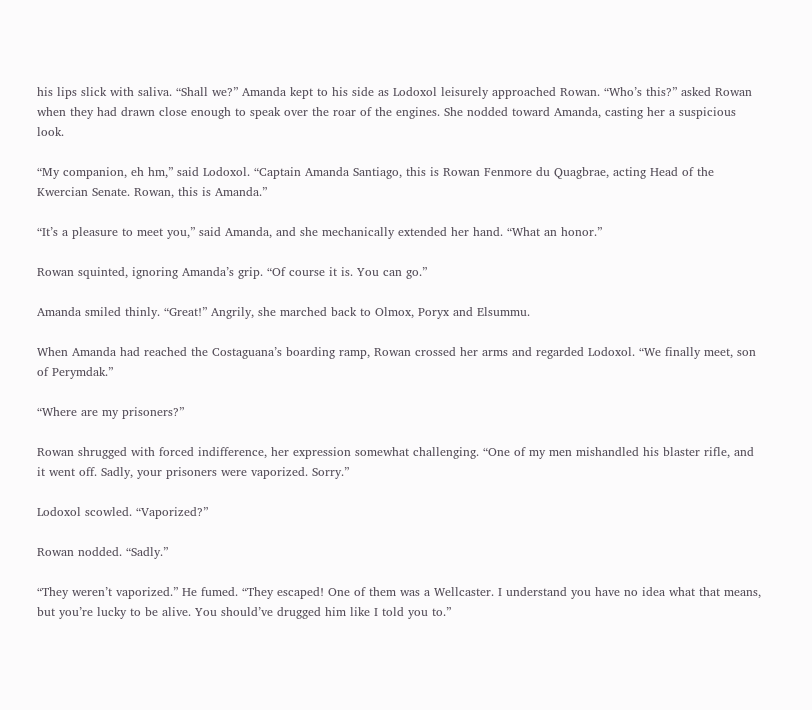his lips slick with saliva. “Shall we?” Amanda kept to his side as Lodoxol leisurely approached Rowan. “Who’s this?” asked Rowan when they had drawn close enough to speak over the roar of the engines. She nodded toward Amanda, casting her a suspicious look.

“My companion, eh hm,” said Lodoxol. “Captain Amanda Santiago, this is Rowan Fenmore du Quagbrae, acting Head of the Kwercian Senate. Rowan, this is Amanda.”

“It’s a pleasure to meet you,” said Amanda, and she mechanically extended her hand. “What an honor.”

Rowan squinted, ignoring Amanda’s grip. “Of course it is. You can go.”

Amanda smiled thinly. “Great!” Angrily, she marched back to Olmox, Poryx and Elsummu.

When Amanda had reached the Costaguana’s boarding ramp, Rowan crossed her arms and regarded Lodoxol. “We finally meet, son of Perymdak.”

“Where are my prisoners?”

Rowan shrugged with forced indifference, her expression somewhat challenging. “One of my men mishandled his blaster rifle, and it went off. Sadly, your prisoners were vaporized. Sorry.”

Lodoxol scowled. “Vaporized?”

Rowan nodded. “Sadly.”

“They weren’t vaporized.” He fumed. “They escaped! One of them was a Wellcaster. I understand you have no idea what that means, but you’re lucky to be alive. You should’ve drugged him like I told you to.”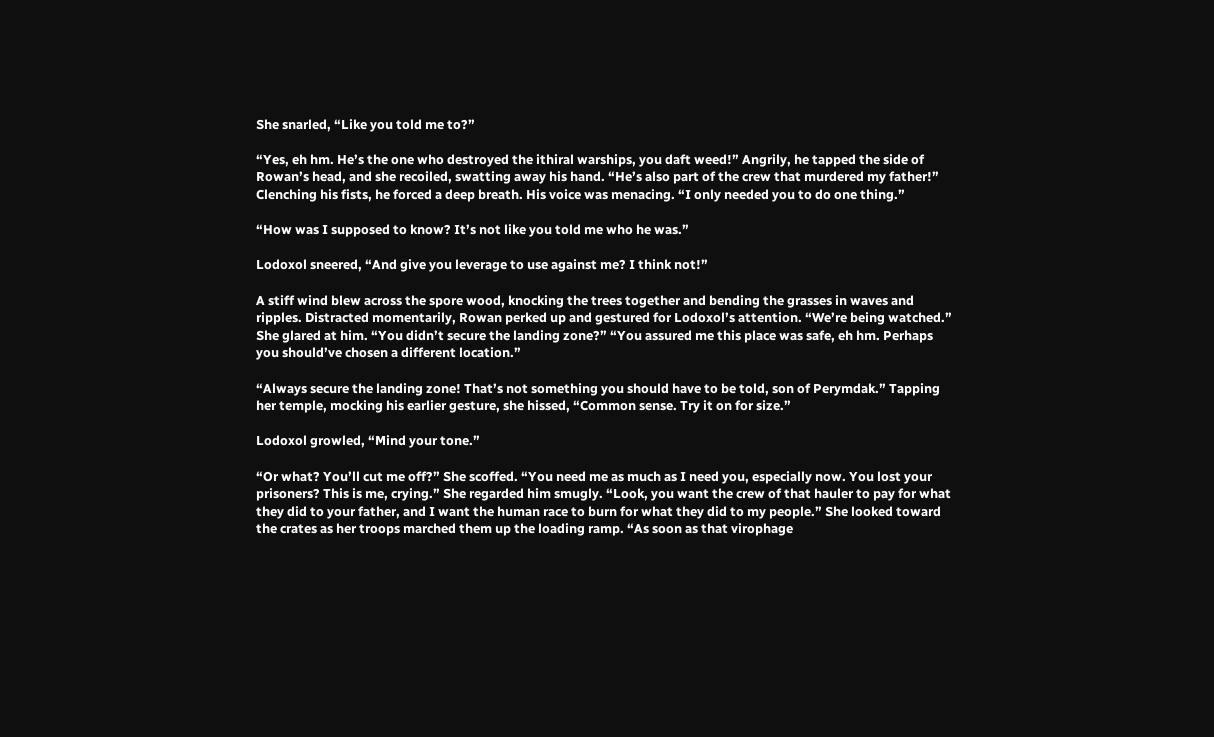She snarled, “Like you told me to?”

“Yes, eh hm. He’s the one who destroyed the ithiral warships, you daft weed!” Angrily, he tapped the side of Rowan’s head, and she recoiled, swatting away his hand. “He’s also part of the crew that murdered my father!” Clenching his fists, he forced a deep breath. His voice was menacing. “I only needed you to do one thing.”

“How was I supposed to know? It’s not like you told me who he was.”

Lodoxol sneered, “And give you leverage to use against me? I think not!”

A stiff wind blew across the spore wood, knocking the trees together and bending the grasses in waves and ripples. Distracted momentarily, Rowan perked up and gestured for Lodoxol’s attention. “We’re being watched.” She glared at him. “You didn’t secure the landing zone?” “You assured me this place was safe, eh hm. Perhaps you should’ve chosen a different location.”

“Always secure the landing zone! That’s not something you should have to be told, son of Perymdak.” Tapping her temple, mocking his earlier gesture, she hissed, “Common sense. Try it on for size.”

Lodoxol growled, “Mind your tone.”

“Or what? You’ll cut me off?” She scoffed. “You need me as much as I need you, especially now. You lost your prisoners? This is me, crying.” She regarded him smugly. “Look, you want the crew of that hauler to pay for what they did to your father, and I want the human race to burn for what they did to my people.” She looked toward the crates as her troops marched them up the loading ramp. “As soon as that virophage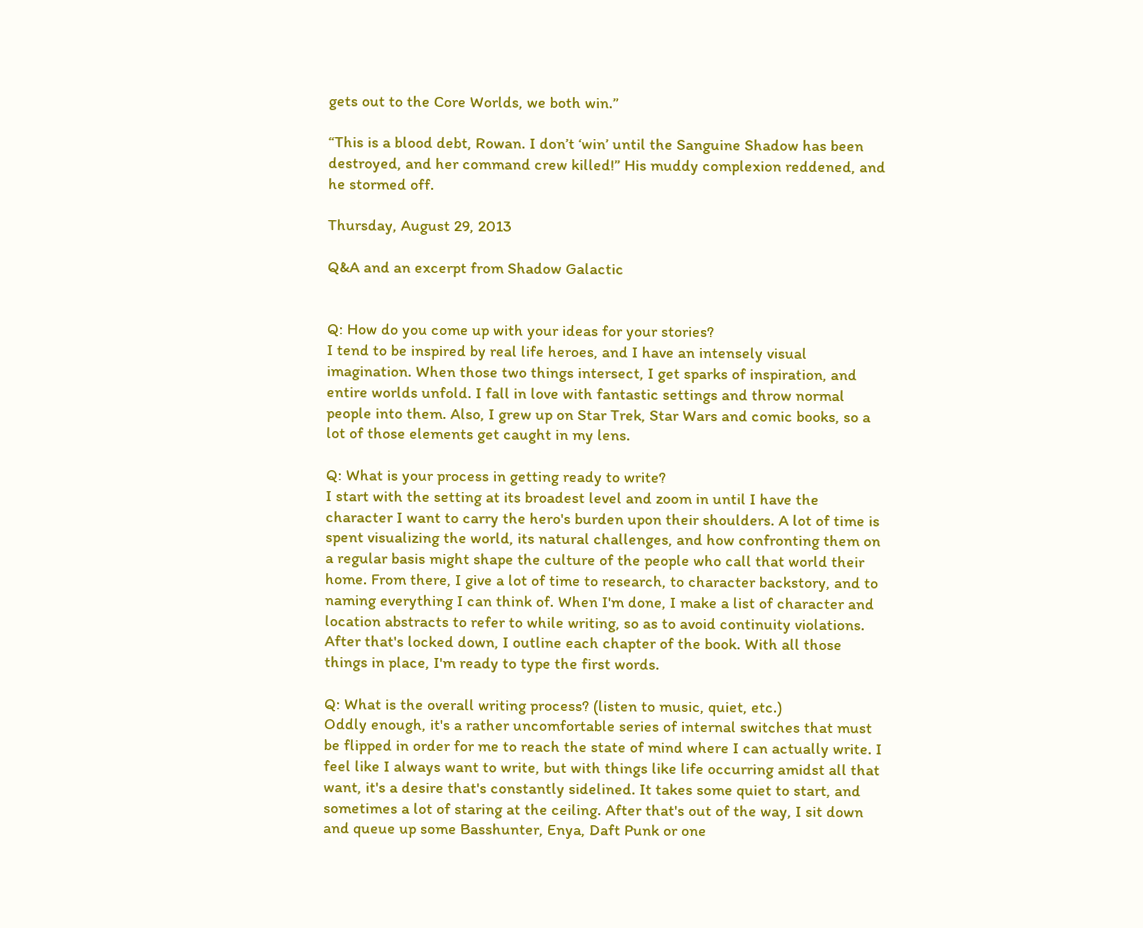gets out to the Core Worlds, we both win.”

“This is a blood debt, Rowan. I don’t ‘win’ until the Sanguine Shadow has been destroyed, and her command crew killed!” His muddy complexion reddened, and he stormed off.

Thursday, August 29, 2013

Q&A and an excerpt from Shadow Galactic


Q: How do you come up with your ideas for your stories?
I tend to be inspired by real life heroes, and I have an intensely visual imagination. When those two things intersect, I get sparks of inspiration, and entire worlds unfold. I fall in love with fantastic settings and throw normal people into them. Also, I grew up on Star Trek, Star Wars and comic books, so a lot of those elements get caught in my lens.

Q: What is your process in getting ready to write?
I start with the setting at its broadest level and zoom in until I have the character I want to carry the hero's burden upon their shoulders. A lot of time is spent visualizing the world, its natural challenges, and how confronting them on a regular basis might shape the culture of the people who call that world their home. From there, I give a lot of time to research, to character backstory, and to naming everything I can think of. When I'm done, I make a list of character and location abstracts to refer to while writing, so as to avoid continuity violations. After that's locked down, I outline each chapter of the book. With all those things in place, I'm ready to type the first words.

Q: What is the overall writing process? (listen to music, quiet, etc.)
Oddly enough, it's a rather uncomfortable series of internal switches that must be flipped in order for me to reach the state of mind where I can actually write. I feel like I always want to write, but with things like life occurring amidst all that want, it's a desire that's constantly sidelined. It takes some quiet to start, and sometimes a lot of staring at the ceiling. After that's out of the way, I sit down and queue up some Basshunter, Enya, Daft Punk or one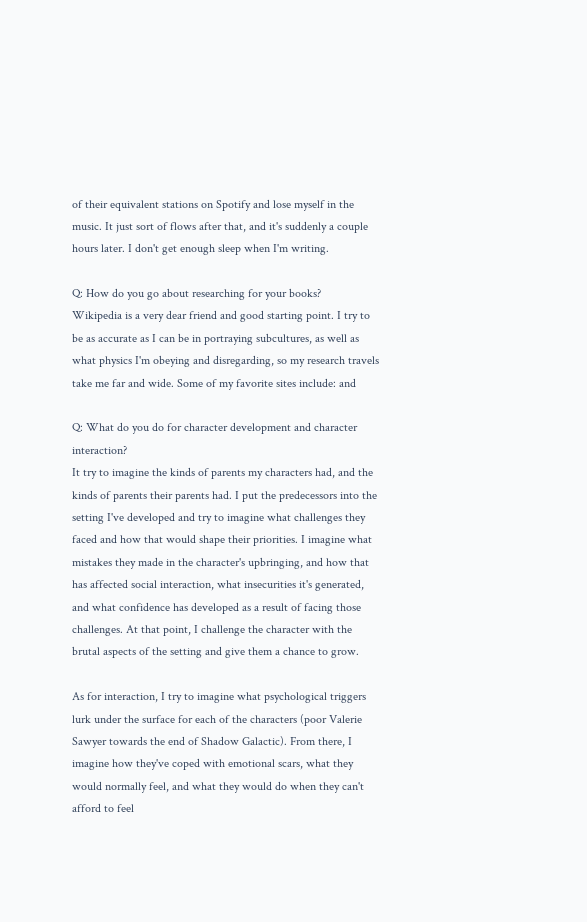of their equivalent stations on Spotify and lose myself in the music. It just sort of flows after that, and it's suddenly a couple hours later. I don't get enough sleep when I'm writing.

Q: How do you go about researching for your books?
Wikipedia is a very dear friend and good starting point. I try to be as accurate as I can be in portraying subcultures, as well as what physics I'm obeying and disregarding, so my research travels take me far and wide. Some of my favorite sites include: and

Q: What do you do for character development and character interaction?
It try to imagine the kinds of parents my characters had, and the kinds of parents their parents had. I put the predecessors into the setting I've developed and try to imagine what challenges they faced and how that would shape their priorities. I imagine what mistakes they made in the character's upbringing, and how that has affected social interaction, what insecurities it's generated, and what confidence has developed as a result of facing those challenges. At that point, I challenge the character with the brutal aspects of the setting and give them a chance to grow.

As for interaction, I try to imagine what psychological triggers lurk under the surface for each of the characters (poor Valerie Sawyer towards the end of Shadow Galactic). From there, I imagine how they've coped with emotional scars, what they would normally feel, and what they would do when they can't afford to feel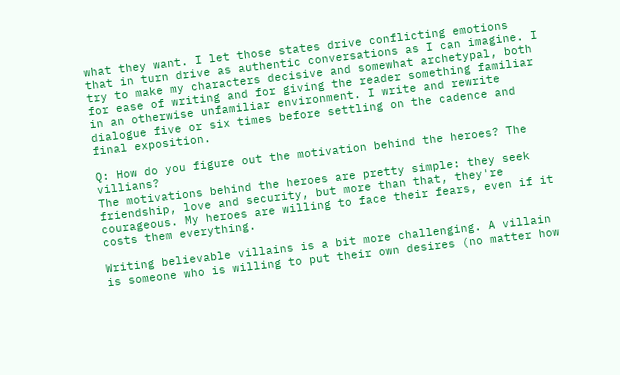what they want. I let those states drive conflicting emotions that in turn drive as authentic conversations as I can imagine. I try to make my characters decisive and somewhat archetypal, both for ease of writing and for giving the reader something familiar in an otherwise unfamiliar environment. I write and rewrite dialogue five or six times before settling on the cadence and final exposition.

Q: How do you figure out the motivation behind the heroes? The villians?
The motivations behind the heroes are pretty simple: they seek friendship, love and security, but more than that, they're courageous. My heroes are willing to face their fears, even if it costs them everything.

Writing believable villains is a bit more challenging. A villain is someone who is willing to put their own desires (no matter how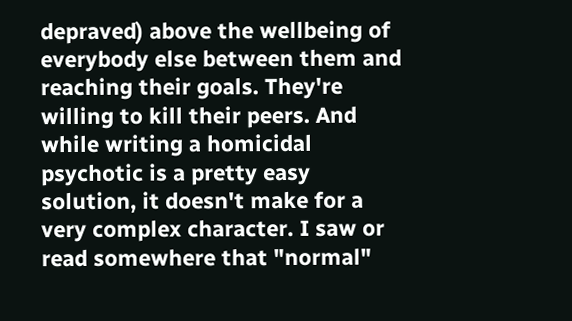depraved) above the wellbeing of everybody else between them and reaching their goals. They're willing to kill their peers. And while writing a homicidal psychotic is a pretty easy solution, it doesn't make for a very complex character. I saw or read somewhere that "normal"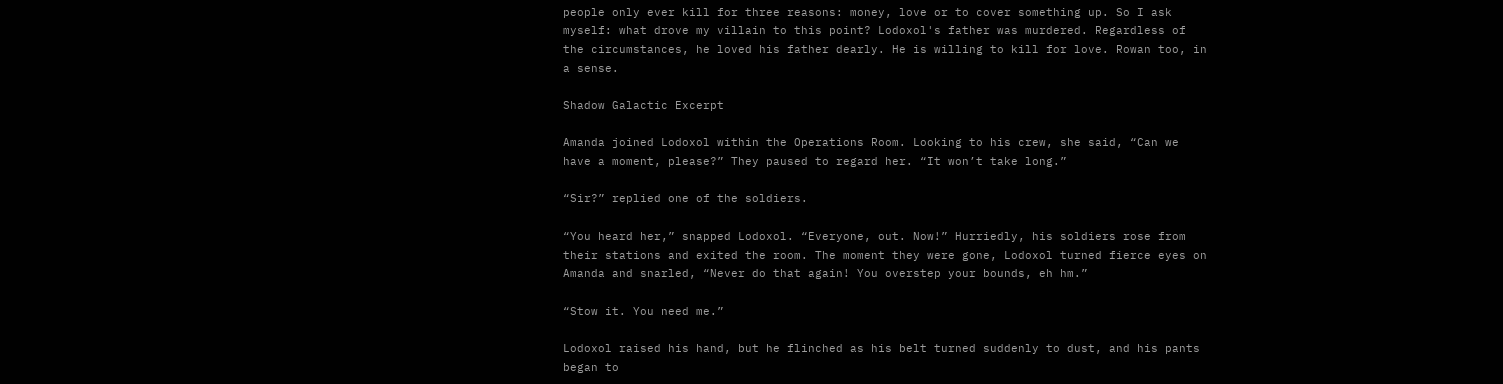people only ever kill for three reasons: money, love or to cover something up. So I ask myself: what drove my villain to this point? Lodoxol's father was murdered. Regardless of the circumstances, he loved his father dearly. He is willing to kill for love. Rowan too, in a sense.

Shadow Galactic Excerpt

Amanda joined Lodoxol within the Operations Room. Looking to his crew, she said, “Can we have a moment, please?” They paused to regard her. “It won’t take long.”

“Sir?” replied one of the soldiers.

“You heard her,” snapped Lodoxol. “Everyone, out. Now!” Hurriedly, his soldiers rose from their stations and exited the room. The moment they were gone, Lodoxol turned fierce eyes on Amanda and snarled, “Never do that again! You overstep your bounds, eh hm.”

“Stow it. You need me.”

Lodoxol raised his hand, but he flinched as his belt turned suddenly to dust, and his pants began to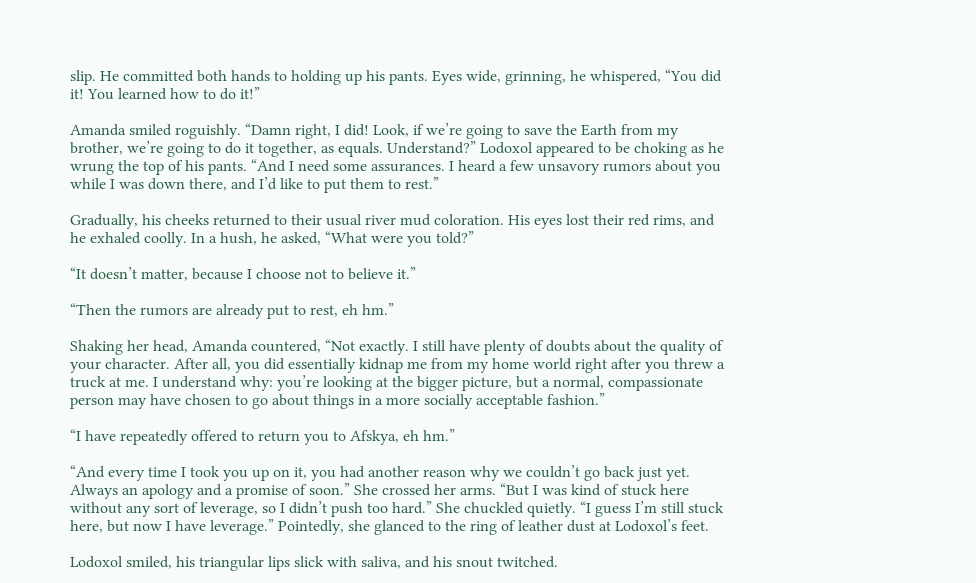slip. He committed both hands to holding up his pants. Eyes wide, grinning, he whispered, “You did it! You learned how to do it!”

Amanda smiled roguishly. “Damn right, I did! Look, if we’re going to save the Earth from my brother, we’re going to do it together, as equals. Understand?” Lodoxol appeared to be choking as he wrung the top of his pants. “And I need some assurances. I heard a few unsavory rumors about you while I was down there, and I’d like to put them to rest.”

Gradually, his cheeks returned to their usual river mud coloration. His eyes lost their red rims, and he exhaled coolly. In a hush, he asked, “What were you told?”

“It doesn’t matter, because I choose not to believe it.”

“Then the rumors are already put to rest, eh hm.”

Shaking her head, Amanda countered, “Not exactly. I still have plenty of doubts about the quality of your character. After all, you did essentially kidnap me from my home world right after you threw a truck at me. I understand why: you’re looking at the bigger picture, but a normal, compassionate person may have chosen to go about things in a more socially acceptable fashion.”

“I have repeatedly offered to return you to Afskya, eh hm.”

“And every time I took you up on it, you had another reason why we couldn’t go back just yet. Always an apology and a promise of soon.” She crossed her arms. “But I was kind of stuck here without any sort of leverage, so I didn’t push too hard.” She chuckled quietly. “I guess I’m still stuck here, but now I have leverage.” Pointedly, she glanced to the ring of leather dust at Lodoxol’s feet.

Lodoxol smiled, his triangular lips slick with saliva, and his snout twitched.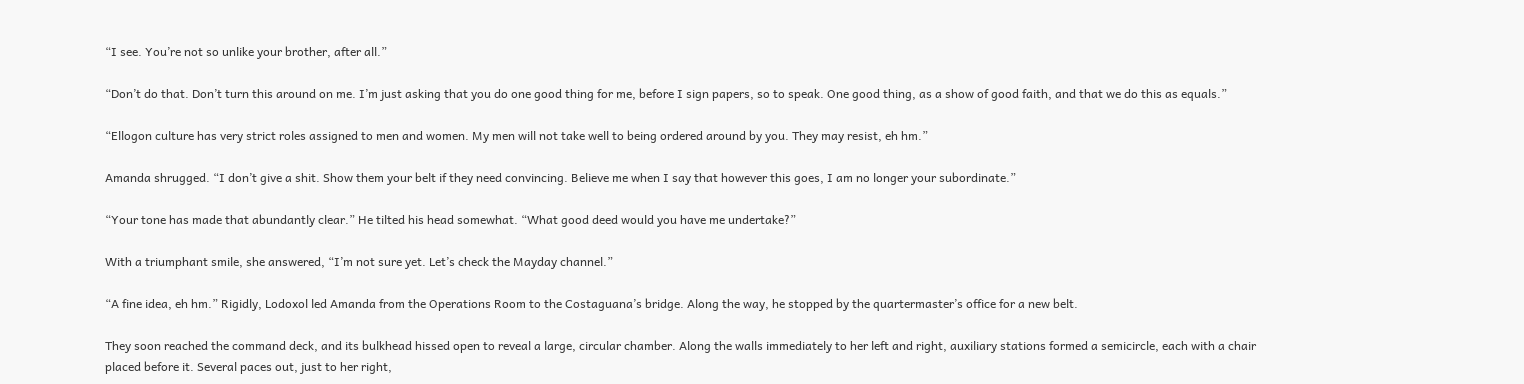“I see. You’re not so unlike your brother, after all.”

“Don’t do that. Don’t turn this around on me. I’m just asking that you do one good thing for me, before I sign papers, so to speak. One good thing, as a show of good faith, and that we do this as equals.”

“Ellogon culture has very strict roles assigned to men and women. My men will not take well to being ordered around by you. They may resist, eh hm.”

Amanda shrugged. “I don’t give a shit. Show them your belt if they need convincing. Believe me when I say that however this goes, I am no longer your subordinate.”

“Your tone has made that abundantly clear.” He tilted his head somewhat. “What good deed would you have me undertake?”

With a triumphant smile, she answered, “I’m not sure yet. Let’s check the Mayday channel.”

“A fine idea, eh hm.” Rigidly, Lodoxol led Amanda from the Operations Room to the Costaguana’s bridge. Along the way, he stopped by the quartermaster’s office for a new belt.

They soon reached the command deck, and its bulkhead hissed open to reveal a large, circular chamber. Along the walls immediately to her left and right, auxiliary stations formed a semicircle, each with a chair placed before it. Several paces out, just to her right,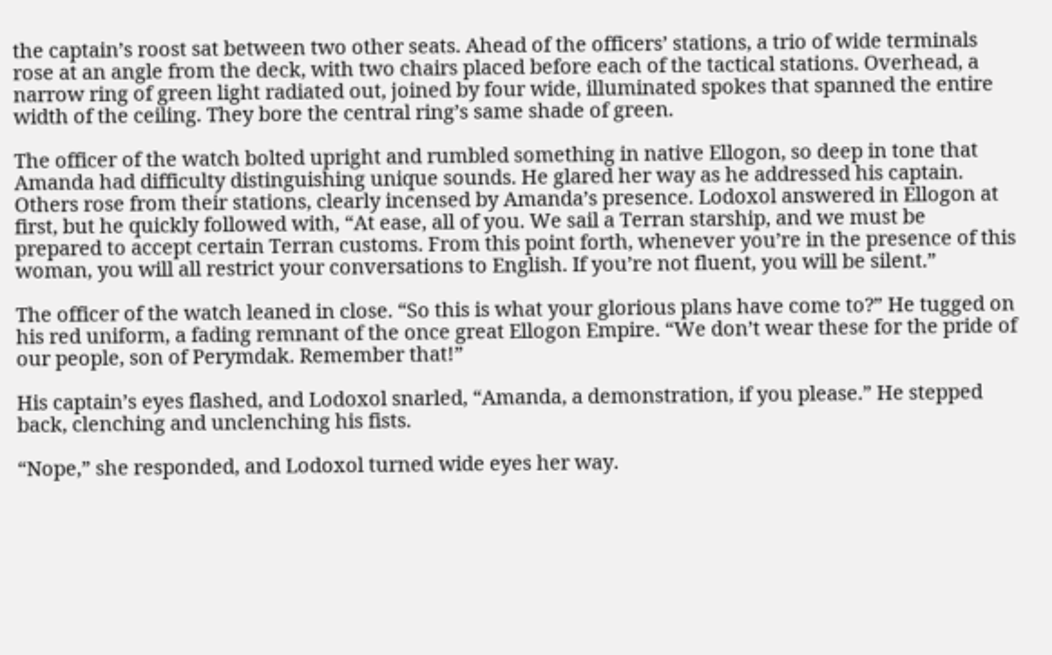the captain’s roost sat between two other seats. Ahead of the officers’ stations, a trio of wide terminals rose at an angle from the deck, with two chairs placed before each of the tactical stations. Overhead, a narrow ring of green light radiated out, joined by four wide, illuminated spokes that spanned the entire width of the ceiling. They bore the central ring’s same shade of green.

The officer of the watch bolted upright and rumbled something in native Ellogon, so deep in tone that Amanda had difficulty distinguishing unique sounds. He glared her way as he addressed his captain. Others rose from their stations, clearly incensed by Amanda’s presence. Lodoxol answered in Ellogon at first, but he quickly followed with, “At ease, all of you. We sail a Terran starship, and we must be prepared to accept certain Terran customs. From this point forth, whenever you’re in the presence of this woman, you will all restrict your conversations to English. If you’re not fluent, you will be silent.”

The officer of the watch leaned in close. “So this is what your glorious plans have come to?” He tugged on his red uniform, a fading remnant of the once great Ellogon Empire. “We don’t wear these for the pride of our people, son of Perymdak. Remember that!”

His captain’s eyes flashed, and Lodoxol snarled, “Amanda, a demonstration, if you please.” He stepped back, clenching and unclenching his fists.

“Nope,” she responded, and Lodoxol turned wide eyes her way.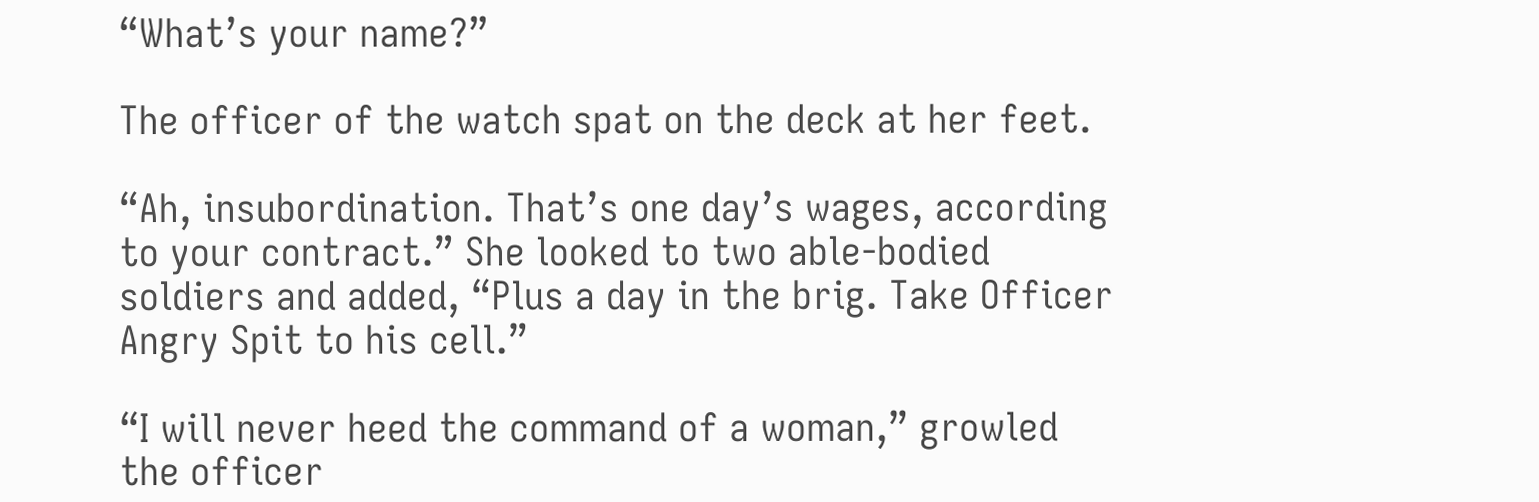“What’s your name?”

The officer of the watch spat on the deck at her feet.

“Ah, insubordination. That’s one day’s wages, according to your contract.” She looked to two able-bodied soldiers and added, “Plus a day in the brig. Take Officer Angry Spit to his cell.”

“I will never heed the command of a woman,” growled the officer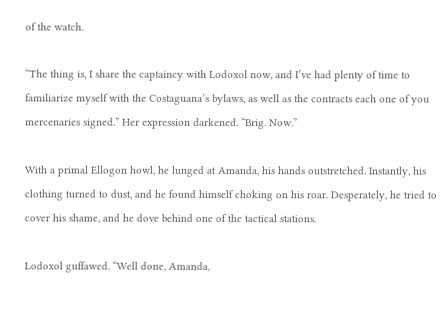of the watch.

“The thing is, I share the captaincy with Lodoxol now, and I’ve had plenty of time to familiarize myself with the Costaguana’s bylaws, as well as the contracts each one of you mercenaries signed.” Her expression darkened. “Brig. Now.”

With a primal Ellogon howl, he lunged at Amanda, his hands outstretched. Instantly, his clothing turned to dust, and he found himself choking on his roar. Desperately, he tried to cover his shame, and he dove behind one of the tactical stations.

Lodoxol guffawed. “Well done, Amanda,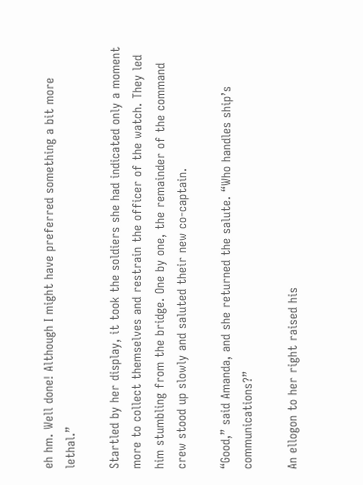eh hm. Well done! Although I might have preferred something a bit more lethal.”

Startled by her display, it took the soldiers she had indicated only a moment more to collect themselves and restrain the officer of the watch. They led him stumbling from the bridge. One by one, the remainder of the command crew stood up slowly and saluted their new co-captain.

“Good,” said Amanda, and she returned the salute. “Who handles ship’s communications?”

An ellogon to her right raised his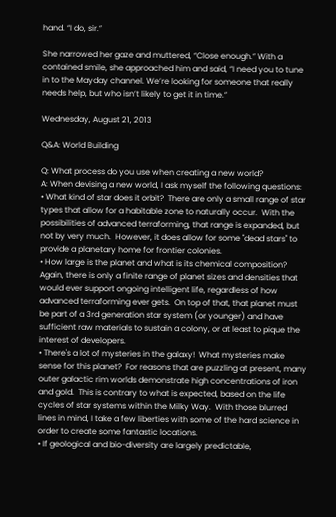hand. “I do, sir.”

She narrowed her gaze and muttered, “Close enough.” With a contained smile, she approached him and said, “I need you to tune in to the Mayday channel. We’re looking for someone that really needs help, but who isn’t likely to get it in time.”

Wednesday, August 21, 2013

Q&A: World Building

Q: What process do you use when creating a new world?
A: When devising a new world, I ask myself the following questions:
• What kind of star does it orbit?  There are only a small range of star types that allow for a habitable zone to naturally occur.  With the possibilities of advanced terraforming, that range is expanded, but not by very much.  However, it does allow for some "dead stars" to provide a planetary home for frontier colonies.
• How large is the planet and what is its chemical composition?  Again, there is only a finite range of planet sizes and densities that would ever support ongoing intelligent life, regardless of how advanced terraforming ever gets.  On top of that, that planet must be part of a 3rd generation star system (or younger) and have sufficient raw materials to sustain a colony, or at least to pique the interest of developers.
• There's a lot of mysteries in the galaxy!  What mysteries make sense for this planet?  For reasons that are puzzling at present, many outer galactic rim worlds demonstrate high concentrations of iron and gold.  This is contrary to what is expected, based on the life cycles of star systems within the Milky Way.  With those blurred lines in mind, I take a few liberties with some of the hard science in order to create some fantastic locations.
• If geological and bio-diversity are largely predictable,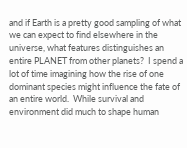and if Earth is a pretty good sampling of what we can expect to find elsewhere in the universe, what features distinguishes an entire PLANET from other planets?  I spend a lot of time imagining how the rise of one dominant species might influence the fate of an entire world.  While survival and environment did much to shape human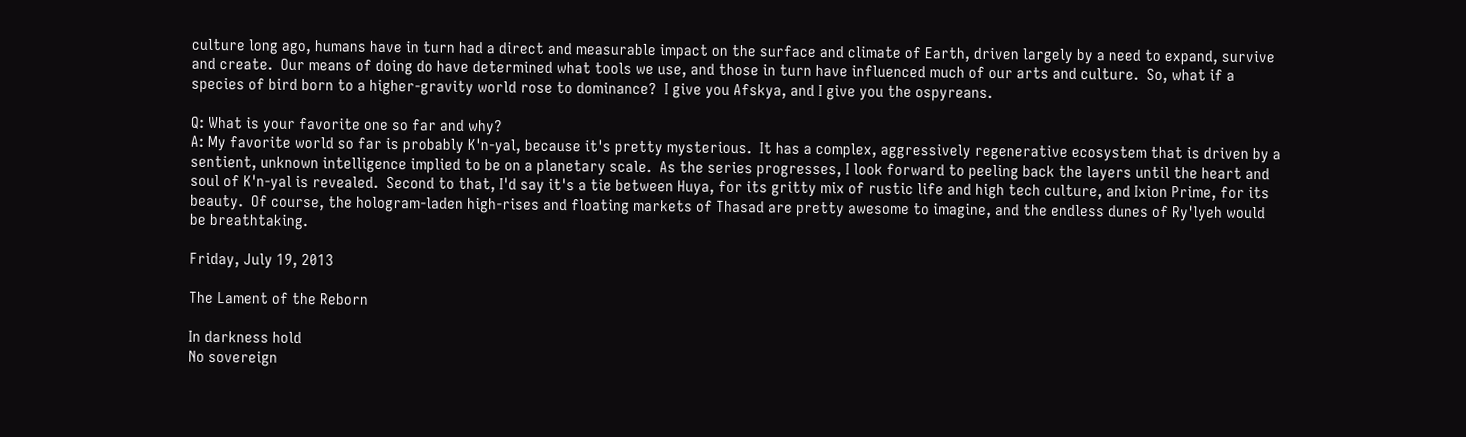culture long ago, humans have in turn had a direct and measurable impact on the surface and climate of Earth, driven largely by a need to expand, survive and create.  Our means of doing do have determined what tools we use, and those in turn have influenced much of our arts and culture.  So, what if a species of bird born to a higher-gravity world rose to dominance?  I give you Afskya, and I give you the ospyreans.

Q: What is your favorite one so far and why?
A: My favorite world so far is probably K'n-yal, because it's pretty mysterious.  It has a complex, aggressively regenerative ecosystem that is driven by a sentient, unknown intelligence implied to be on a planetary scale.  As the series progresses, I look forward to peeling back the layers until the heart and soul of K'n-yal is revealed.  Second to that, I'd say it's a tie between Huya, for its gritty mix of rustic life and high tech culture, and Ixion Prime, for its beauty.  Of course, the hologram-laden high-rises and floating markets of Thasad are pretty awesome to imagine, and the endless dunes of Ry'lyeh would be breathtaking.

Friday, July 19, 2013

The Lament of the Reborn

In darkness hold
No sovereign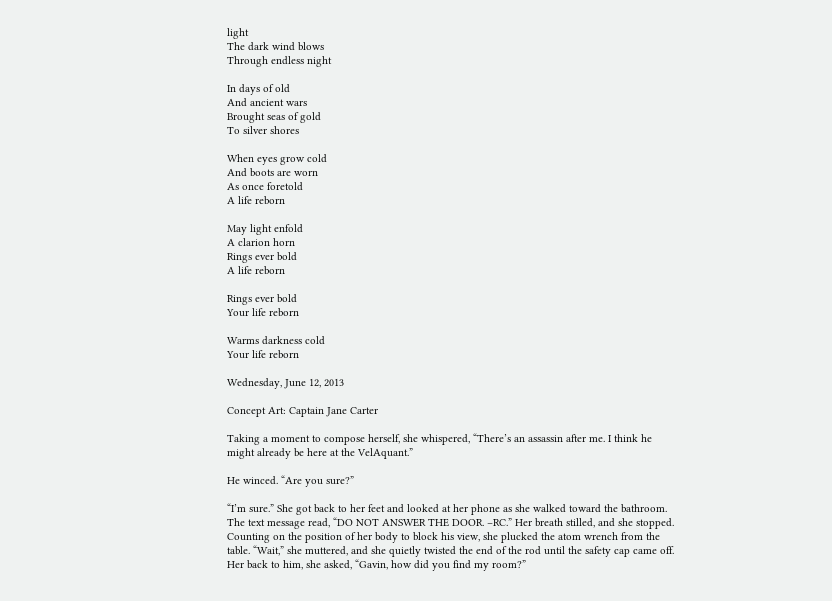light
The dark wind blows
Through endless night

In days of old
And ancient wars
Brought seas of gold
To silver shores

When eyes grow cold
And boots are worn
As once foretold
A life reborn

May light enfold
A clarion horn
Rings ever bold
A life reborn

Rings ever bold
Your life reborn

Warms darkness cold
Your life reborn

Wednesday, June 12, 2013

Concept Art: Captain Jane Carter

Taking a moment to compose herself, she whispered, “There’s an assassin after me. I think he might already be here at the VelAquant.”

He winced. “Are you sure?”

“I’m sure.” She got back to her feet and looked at her phone as she walked toward the bathroom. The text message read, “DO NOT ANSWER THE DOOR. –RC.” Her breath stilled, and she stopped. Counting on the position of her body to block his view, she plucked the atom wrench from the table. “Wait,” she muttered, and she quietly twisted the end of the rod until the safety cap came off. Her back to him, she asked, “Gavin, how did you find my room?”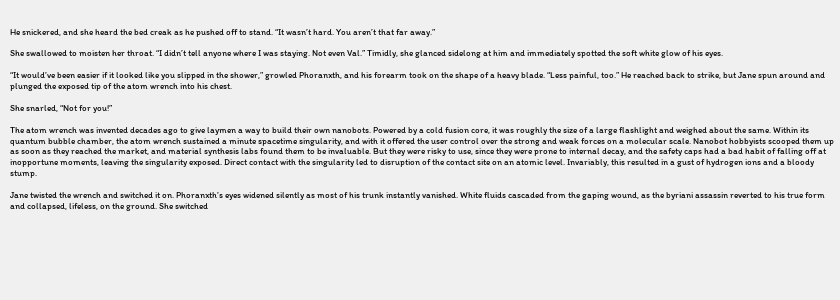He snickered, and she heard the bed creak as he pushed off to stand. “It wasn’t hard. You aren’t that far away.”

She swallowed to moisten her throat. “I didn’t tell anyone where I was staying. Not even Val.” Timidly, she glanced sidelong at him and immediately spotted the soft white glow of his eyes.

“It would’ve been easier if it looked like you slipped in the shower,” growled Phoranxth, and his forearm took on the shape of a heavy blade. “Less painful, too.” He reached back to strike, but Jane spun around and plunged the exposed tip of the atom wrench into his chest.

She snarled, “Not for you!”

The atom wrench was invented decades ago to give laymen a way to build their own nanobots. Powered by a cold fusion core, it was roughly the size of a large flashlight and weighed about the same. Within its quantum bubble chamber, the atom wrench sustained a minute spacetime singularity, and with it offered the user control over the strong and weak forces on a molecular scale. Nanobot hobbyists scooped them up as soon as they reached the market, and material synthesis labs found them to be invaluable. But they were risky to use, since they were prone to internal decay, and the safety caps had a bad habit of falling off at inopportune moments, leaving the singularity exposed. Direct contact with the singularity led to disruption of the contact site on an atomic level. Invariably, this resulted in a gust of hydrogen ions and a bloody stump.

Jane twisted the wrench and switched it on. Phoranxth’s eyes widened silently as most of his trunk instantly vanished. White fluids cascaded from the gaping wound, as the byriani assassin reverted to his true form and collapsed, lifeless, on the ground. She switched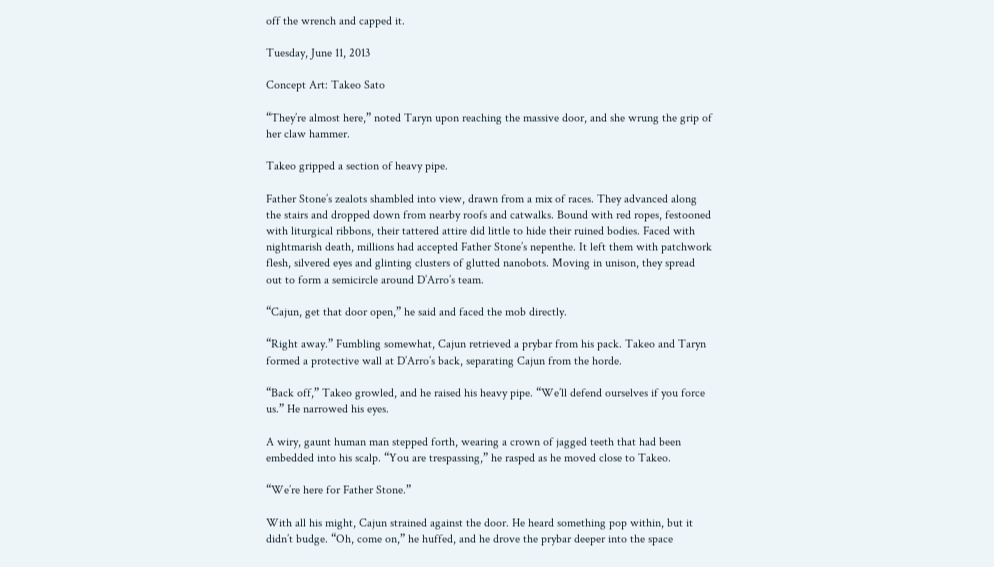off the wrench and capped it.

Tuesday, June 11, 2013

Concept Art: Takeo Sato

“They’re almost here,” noted Taryn upon reaching the massive door, and she wrung the grip of her claw hammer.

Takeo gripped a section of heavy pipe.

Father Stone’s zealots shambled into view, drawn from a mix of races. They advanced along the stairs and dropped down from nearby roofs and catwalks. Bound with red ropes, festooned with liturgical ribbons, their tattered attire did little to hide their ruined bodies. Faced with nightmarish death, millions had accepted Father Stone’s nepenthe. It left them with patchwork flesh, silvered eyes and glinting clusters of glutted nanobots. Moving in unison, they spread out to form a semicircle around D’Arro’s team.

“Cajun, get that door open,” he said and faced the mob directly.

“Right away.” Fumbling somewhat, Cajun retrieved a prybar from his pack. Takeo and Taryn formed a protective wall at D’Arro’s back, separating Cajun from the horde.

“Back off,” Takeo growled, and he raised his heavy pipe. “We’ll defend ourselves if you force us.” He narrowed his eyes.

A wiry, gaunt human man stepped forth, wearing a crown of jagged teeth that had been embedded into his scalp. “You are trespassing,” he rasped as he moved close to Takeo.

“We’re here for Father Stone.”

With all his might, Cajun strained against the door. He heard something pop within, but it didn’t budge. “Oh, come on,” he huffed, and he drove the prybar deeper into the space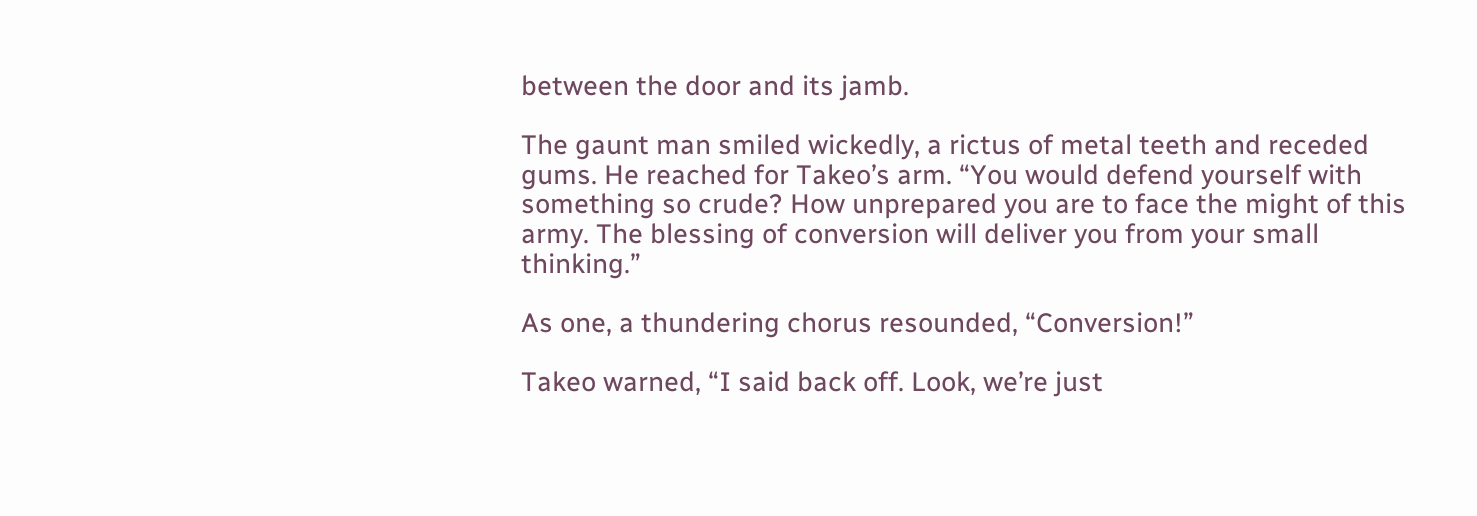between the door and its jamb.

The gaunt man smiled wickedly, a rictus of metal teeth and receded gums. He reached for Takeo’s arm. “You would defend yourself with something so crude? How unprepared you are to face the might of this army. The blessing of conversion will deliver you from your small thinking.”

As one, a thundering chorus resounded, “Conversion!”

Takeo warned, “I said back off. Look, we’re just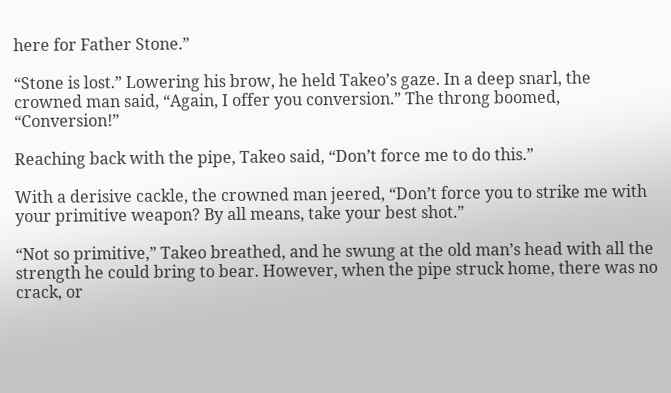here for Father Stone.”

“Stone is lost.” Lowering his brow, he held Takeo’s gaze. In a deep snarl, the crowned man said, “Again, I offer you conversion.” The throng boomed, “Conversion!”

Reaching back with the pipe, Takeo said, “Don’t force me to do this.”

With a derisive cackle, the crowned man jeered, “Don’t force you to strike me with your primitive weapon? By all means, take your best shot.”

“Not so primitive,” Takeo breathed, and he swung at the old man’s head with all the strength he could bring to bear. However, when the pipe struck home, there was no crack, or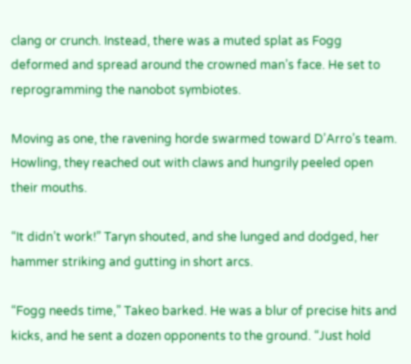clang or crunch. Instead, there was a muted splat as Fogg deformed and spread around the crowned man’s face. He set to reprogramming the nanobot symbiotes.

Moving as one, the ravening horde swarmed toward D’Arro’s team. Howling, they reached out with claws and hungrily peeled open their mouths.

“It didn’t work!” Taryn shouted, and she lunged and dodged, her hammer striking and gutting in short arcs.

“Fogg needs time,” Takeo barked. He was a blur of precise hits and kicks, and he sent a dozen opponents to the ground. “Just hold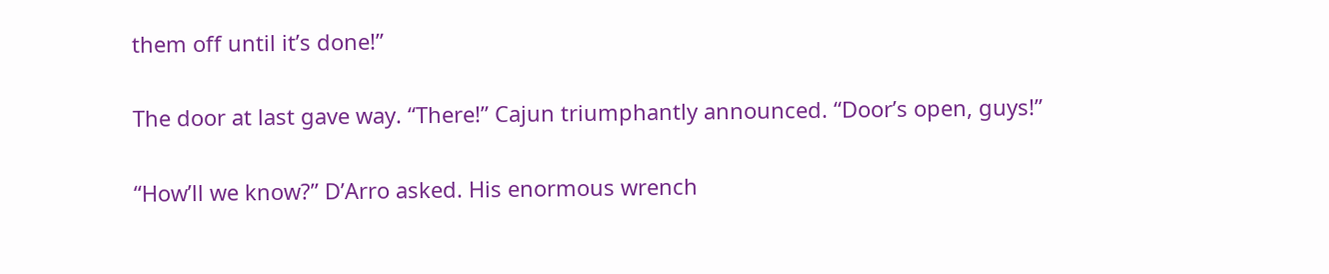them off until it’s done!”

The door at last gave way. “There!” Cajun triumphantly announced. “Door’s open, guys!”

“How’ll we know?” D’Arro asked. His enormous wrench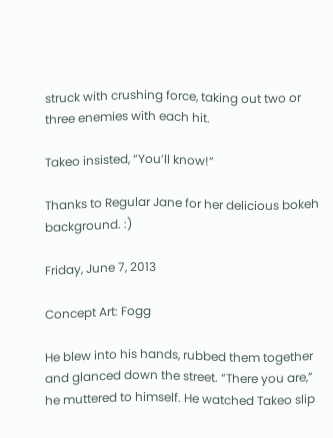struck with crushing force, taking out two or three enemies with each hit.

Takeo insisted, “You’ll know!”

Thanks to Regular Jane for her delicious bokeh background. :)

Friday, June 7, 2013

Concept Art: Fogg

He blew into his hands, rubbed them together and glanced down the street. “There you are,” he muttered to himself. He watched Takeo slip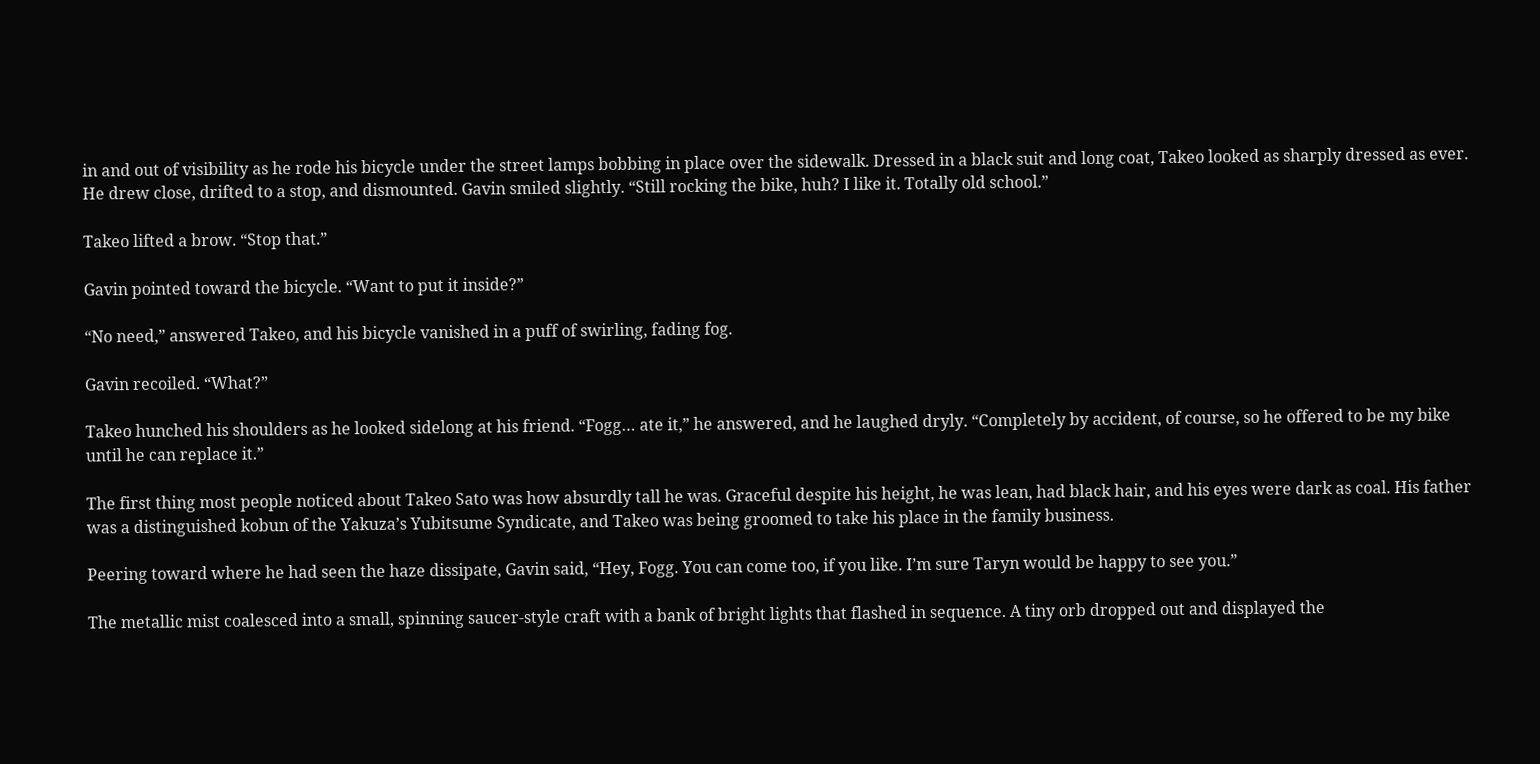in and out of visibility as he rode his bicycle under the street lamps bobbing in place over the sidewalk. Dressed in a black suit and long coat, Takeo looked as sharply dressed as ever. He drew close, drifted to a stop, and dismounted. Gavin smiled slightly. “Still rocking the bike, huh? I like it. Totally old school.”

Takeo lifted a brow. “Stop that.”

Gavin pointed toward the bicycle. “Want to put it inside?”

“No need,” answered Takeo, and his bicycle vanished in a puff of swirling, fading fog.

Gavin recoiled. “What?”

Takeo hunched his shoulders as he looked sidelong at his friend. “Fogg… ate it,” he answered, and he laughed dryly. “Completely by accident, of course, so he offered to be my bike until he can replace it.”

The first thing most people noticed about Takeo Sato was how absurdly tall he was. Graceful despite his height, he was lean, had black hair, and his eyes were dark as coal. His father was a distinguished kobun of the Yakuza’s Yubitsume Syndicate, and Takeo was being groomed to take his place in the family business.

Peering toward where he had seen the haze dissipate, Gavin said, “Hey, Fogg. You can come too, if you like. I’m sure Taryn would be happy to see you.”

The metallic mist coalesced into a small, spinning saucer-style craft with a bank of bright lights that flashed in sequence. A tiny orb dropped out and displayed the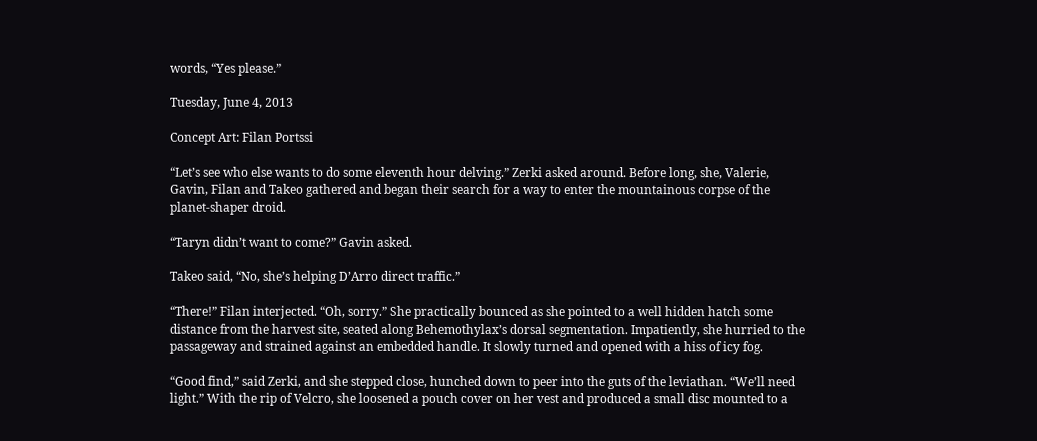words, “Yes please.”

Tuesday, June 4, 2013

Concept Art: Filan Portssi

“Let’s see who else wants to do some eleventh hour delving.” Zerki asked around. Before long, she, Valerie, Gavin, Filan and Takeo gathered and began their search for a way to enter the mountainous corpse of the planet-shaper droid.

“Taryn didn’t want to come?” Gavin asked.

Takeo said, “No, she’s helping D’Arro direct traffic.”

“There!” Filan interjected. “Oh, sorry.” She practically bounced as she pointed to a well hidden hatch some distance from the harvest site, seated along Behemothylax’s dorsal segmentation. Impatiently, she hurried to the passageway and strained against an embedded handle. It slowly turned and opened with a hiss of icy fog.

“Good find,” said Zerki, and she stepped close, hunched down to peer into the guts of the leviathan. “We’ll need light.” With the rip of Velcro, she loosened a pouch cover on her vest and produced a small disc mounted to a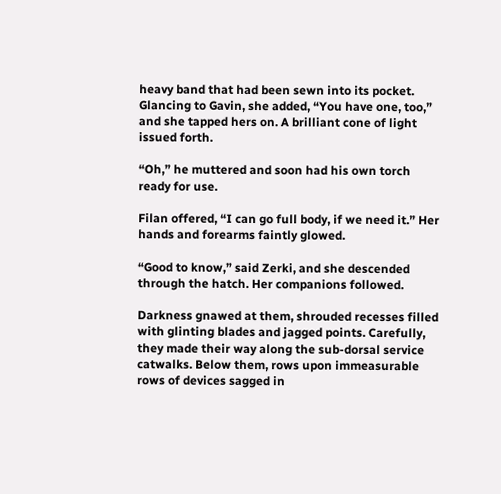heavy band that had been sewn into its pocket. Glancing to Gavin, she added, “You have one, too,” and she tapped hers on. A brilliant cone of light issued forth.

“Oh,” he muttered and soon had his own torch ready for use.

Filan offered, “I can go full body, if we need it.” Her hands and forearms faintly glowed.

“Good to know,” said Zerki, and she descended through the hatch. Her companions followed.

Darkness gnawed at them, shrouded recesses filled with glinting blades and jagged points. Carefully, they made their way along the sub-dorsal service catwalks. Below them, rows upon immeasurable rows of devices sagged in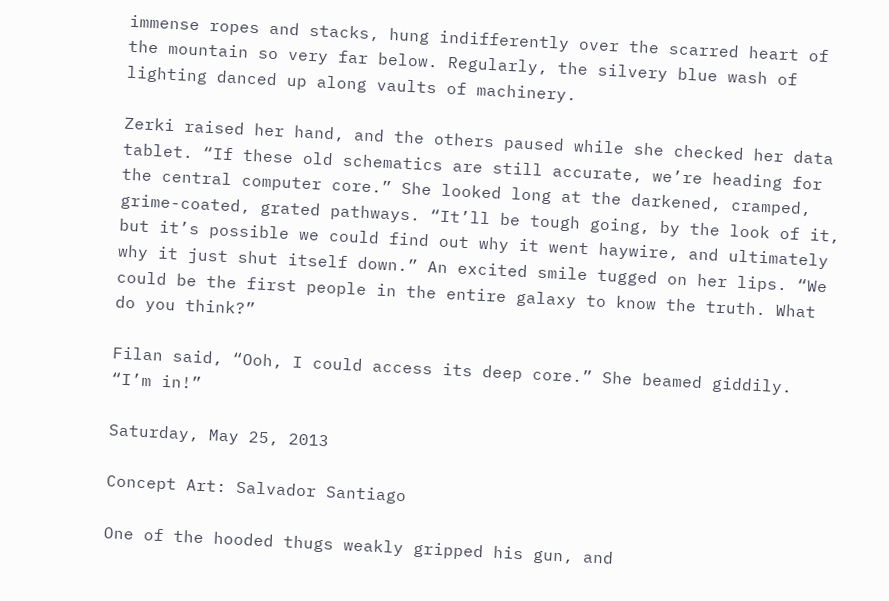immense ropes and stacks, hung indifferently over the scarred heart of the mountain so very far below. Regularly, the silvery blue wash of lighting danced up along vaults of machinery.

Zerki raised her hand, and the others paused while she checked her data tablet. “If these old schematics are still accurate, we’re heading for the central computer core.” She looked long at the darkened, cramped, grime-coated, grated pathways. “It’ll be tough going, by the look of it, but it’s possible we could find out why it went haywire, and ultimately why it just shut itself down.” An excited smile tugged on her lips. “We could be the first people in the entire galaxy to know the truth. What do you think?”

Filan said, “Ooh, I could access its deep core.” She beamed giddily. “I’m in!”

Saturday, May 25, 2013

Concept Art: Salvador Santiago

One of the hooded thugs weakly gripped his gun, and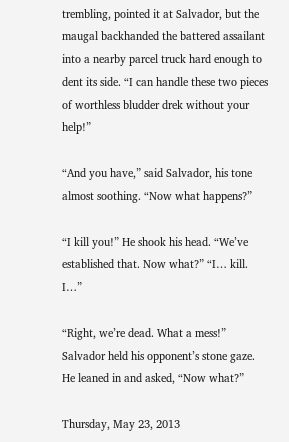trembling, pointed it at Salvador, but the maugal backhanded the battered assailant into a nearby parcel truck hard enough to dent its side. “I can handle these two pieces of worthless bludder drek without your help!”

“And you have,” said Salvador, his tone almost soothing. “Now what happens?”

“I kill you!” He shook his head. “We’ve established that. Now what?” “I… kill. I…”

“Right, we’re dead. What a mess!” Salvador held his opponent’s stone gaze. He leaned in and asked, “Now what?”

Thursday, May 23, 2013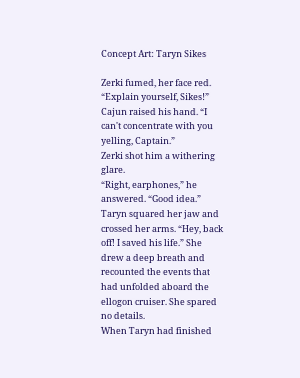Concept Art: Taryn Sikes

Zerki fumed, her face red. “Explain yourself, Sikes!”
Cajun raised his hand. “I can't concentrate with you yelling, Captain.”
Zerki shot him a withering glare.
“Right, earphones,” he answered. “Good idea.”
Taryn squared her jaw and crossed her arms. “Hey, back off! I saved his life.” She drew a deep breath and recounted the events that had unfolded aboard the ellogon cruiser. She spared no details.
When Taryn had finished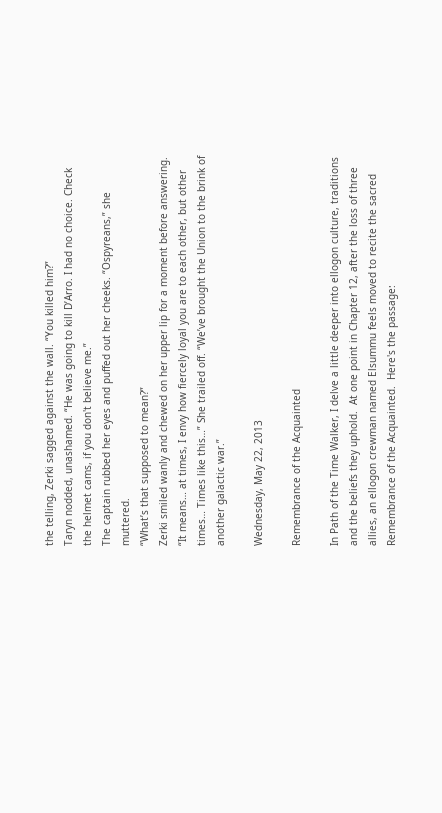the telling, Zerki sagged against the wall. “You killed him?”
Taryn nodded, unashamed. “He was going to kill D’Arro. I had no choice. Check the helmet cams, if you don't believe me.”
The captain rubbed her eyes and puffed out her cheeks. “Ospyreans,” she muttered.
“What’s that supposed to mean?”
Zerki smiled wanly and chewed on her upper lip for a moment before answering. “It means… at times, I envy how fiercely loyal you are to each other, but other times… Times like this…” She trailed off. “We’ve brought the Union to the brink of another galactic war.”

Wednesday, May 22, 2013

Remembrance of the Acquainted

In Path of the Time Walker, I delve a little deeper into ellogon culture, traditions and the beliefs they uphold.  At one point in Chapter 12, after the loss of three allies, an ellogon crewman named Elsummu feels moved to recite the sacred Remembrance of the Acquainted.  Here's the passage: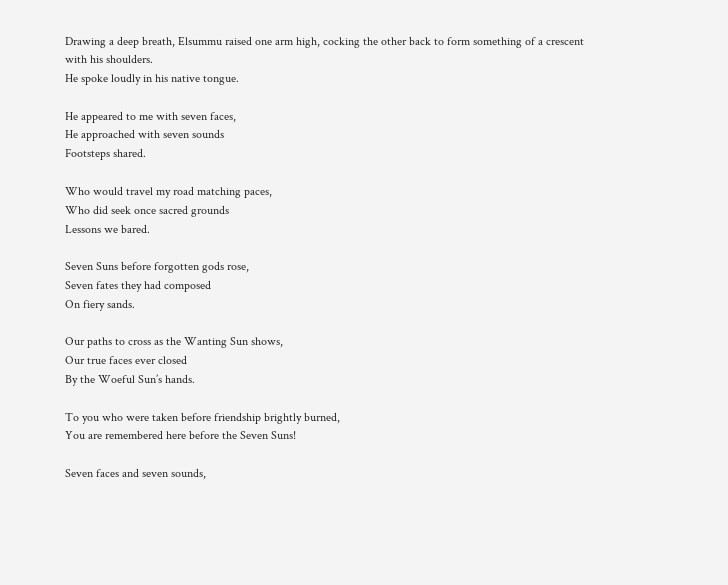Drawing a deep breath, Elsummu raised one arm high, cocking the other back to form something of a crescent with his shoulders.
He spoke loudly in his native tongue.

He appeared to me with seven faces,
He approached with seven sounds
Footsteps shared.

Who would travel my road matching paces,
Who did seek once sacred grounds
Lessons we bared.

Seven Suns before forgotten gods rose,
Seven fates they had composed
On fiery sands.

Our paths to cross as the Wanting Sun shows,
Our true faces ever closed
By the Woeful Sun’s hands.

To you who were taken before friendship brightly burned,
You are remembered here before the Seven Suns!

Seven faces and seven sounds,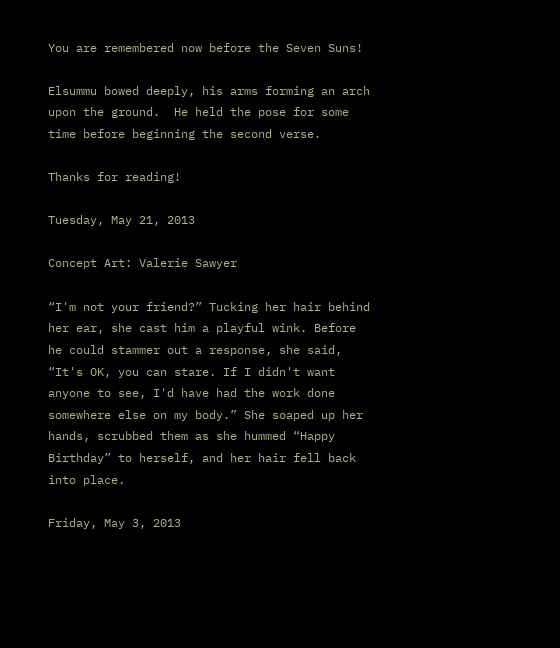You are remembered now before the Seven Suns!

Elsummu bowed deeply, his arms forming an arch upon the ground.  He held the pose for some time before beginning the second verse.

Thanks for reading!

Tuesday, May 21, 2013

Concept Art: Valerie Sawyer

“I'm not your friend?” Tucking her hair behind her ear, she cast him a playful wink. Before he could stammer out a response, she said, “It's OK, you can stare. If I didn't want anyone to see, I'd have had the work done somewhere else on my body.” She soaped up her hands, scrubbed them as she hummed “Happy Birthday” to herself, and her hair fell back into place.

Friday, May 3, 2013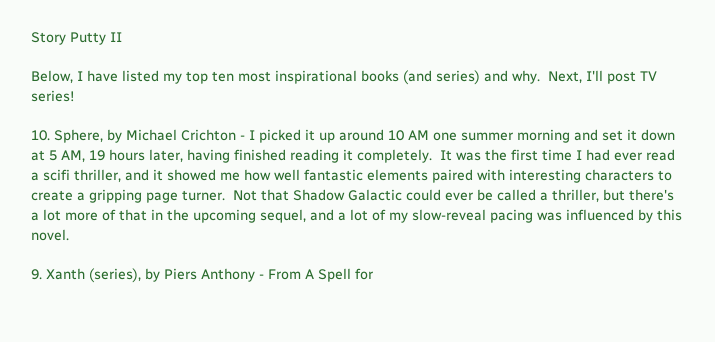Story Putty II

Below, I have listed my top ten most inspirational books (and series) and why.  Next, I'll post TV series!

10. Sphere, by Michael Crichton - I picked it up around 10 AM one summer morning and set it down at 5 AM, 19 hours later, having finished reading it completely.  It was the first time I had ever read a scifi thriller, and it showed me how well fantastic elements paired with interesting characters to create a gripping page turner.  Not that Shadow Galactic could ever be called a thriller, but there's a lot more of that in the upcoming sequel, and a lot of my slow-reveal pacing was influenced by this novel.

9. Xanth (series), by Piers Anthony - From A Spell for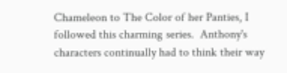Chameleon to The Color of her Panties, I followed this charming series.  Anthony's characters continually had to think their way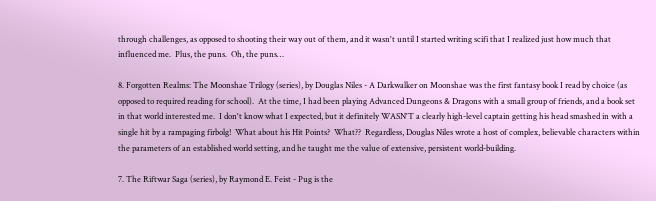through challenges, as opposed to shooting their way out of them, and it wasn't until I started writing scifi that I realized just how much that influenced me.  Plus, the puns.  Oh, the puns…

8. Forgotten Realms: The Moonshae Trilogy (series), by Douglas Niles - A Darkwalker on Moonshae was the first fantasy book I read by choice (as opposed to required reading for school).  At the time, I had been playing Advanced Dungeons & Dragons with a small group of friends, and a book set in that world interested me.  I don't know what I expected, but it definitely WASN'T a clearly high-level captain getting his head smashed in with a single hit by a rampaging firbolg!  What about his Hit Points?  What??  Regardless, Douglas Niles wrote a host of complex, believable characters within the parameters of an established world setting, and he taught me the value of extensive, persistent world-building.

7. The Riftwar Saga (series), by Raymond E. Feist - Pug is the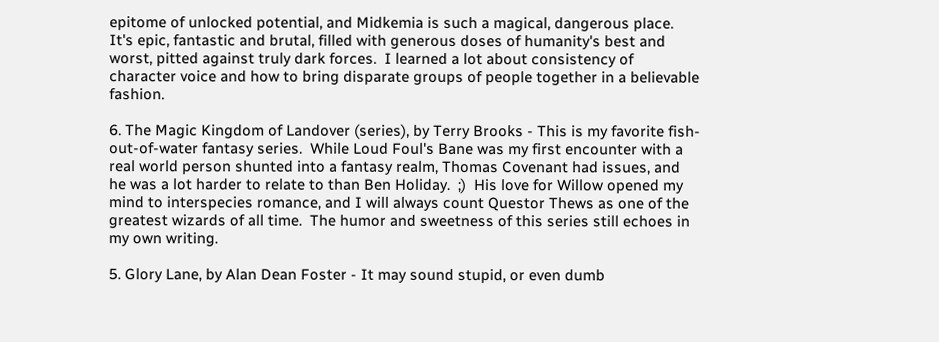epitome of unlocked potential, and Midkemia is such a magical, dangerous place.  It's epic, fantastic and brutal, filled with generous doses of humanity's best and worst, pitted against truly dark forces.  I learned a lot about consistency of character voice and how to bring disparate groups of people together in a believable fashion.

6. The Magic Kingdom of Landover (series), by Terry Brooks - This is my favorite fish-out-of-water fantasy series.  While Loud Foul's Bane was my first encounter with a real world person shunted into a fantasy realm, Thomas Covenant had issues, and he was a lot harder to relate to than Ben Holiday.  ;)  His love for Willow opened my mind to interspecies romance, and I will always count Questor Thews as one of the greatest wizards of all time.  The humor and sweetness of this series still echoes in my own writing.

5. Glory Lane, by Alan Dean Foster - It may sound stupid, or even dumb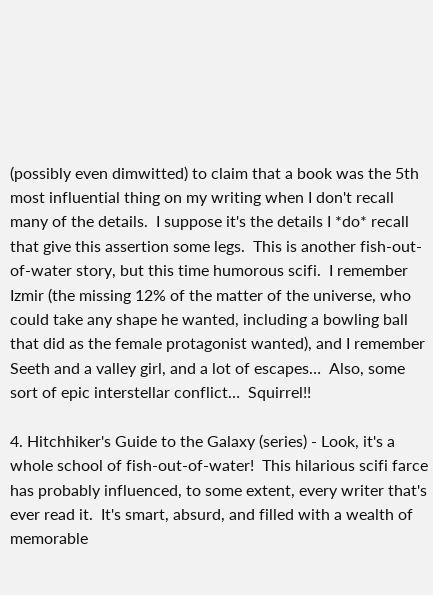(possibly even dimwitted) to claim that a book was the 5th most influential thing on my writing when I don't recall many of the details.  I suppose it's the details I *do* recall that give this assertion some legs.  This is another fish-out-of-water story, but this time humorous scifi.  I remember Izmir (the missing 12% of the matter of the universe, who could take any shape he wanted, including a bowling ball that did as the female protagonist wanted), and I remember Seeth and a valley girl, and a lot of escapes…  Also, some sort of epic interstellar conflict…  Squirrel!!

4. Hitchhiker's Guide to the Galaxy (series) - Look, it's a whole school of fish-out-of-water!  This hilarious scifi farce has probably influenced, to some extent, every writer that's ever read it.  It's smart, absurd, and filled with a wealth of memorable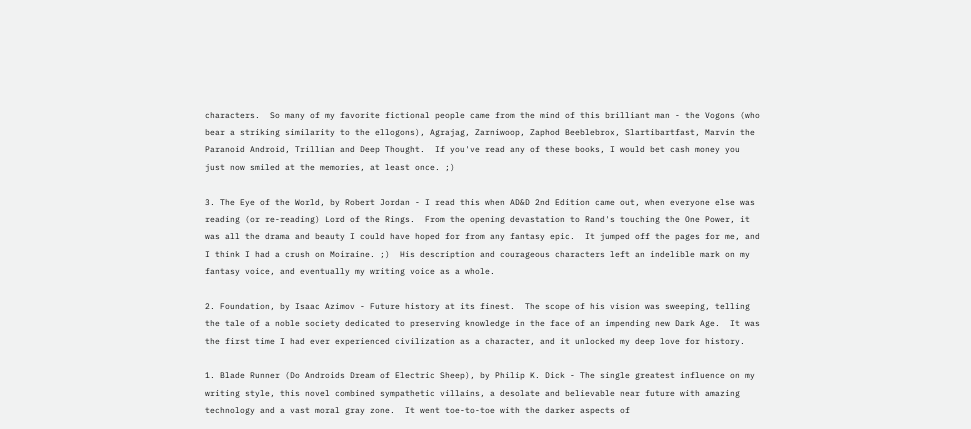characters.  So many of my favorite fictional people came from the mind of this brilliant man - the Vogons (who bear a striking similarity to the ellogons), Agrajag, Zarniwoop, Zaphod Beeblebrox, Slartibartfast, Marvin the Paranoid Android, Trillian and Deep Thought.  If you've read any of these books, I would bet cash money you just now smiled at the memories, at least once. ;)

3. The Eye of the World, by Robert Jordan - I read this when AD&D 2nd Edition came out, when everyone else was reading (or re-reading) Lord of the Rings.  From the opening devastation to Rand's touching the One Power, it was all the drama and beauty I could have hoped for from any fantasy epic.  It jumped off the pages for me, and I think I had a crush on Moiraine. ;)  His description and courageous characters left an indelible mark on my fantasy voice, and eventually my writing voice as a whole.

2. Foundation, by Isaac Azimov - Future history at its finest.  The scope of his vision was sweeping, telling the tale of a noble society dedicated to preserving knowledge in the face of an impending new Dark Age.  It was the first time I had ever experienced civilization as a character, and it unlocked my deep love for history.

1. Blade Runner (Do Androids Dream of Electric Sheep), by Philip K. Dick - The single greatest influence on my writing style, this novel combined sympathetic villains, a desolate and believable near future with amazing technology and a vast moral gray zone.  It went toe-to-toe with the darker aspects of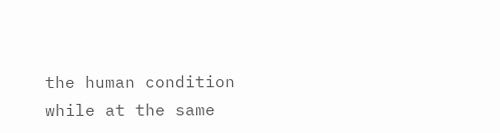the human condition while at the same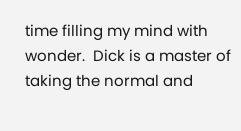time filling my mind with wonder.  Dick is a master of taking the normal and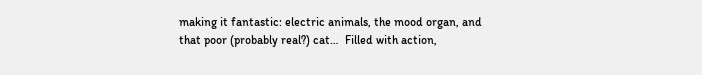making it fantastic: electric animals, the mood organ, and that poor (probably real?) cat…  Filled with action,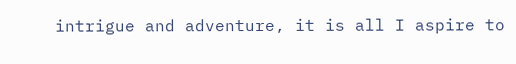intrigue and adventure, it is all I aspire to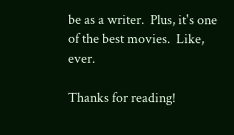be as a writer.  Plus, it's one of the best movies.  Like, ever.

Thanks for reading!